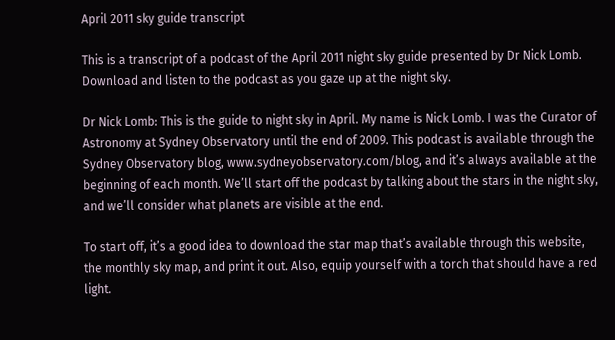April 2011 sky guide transcript

This is a transcript of a podcast of the April 2011 night sky guide presented by Dr Nick Lomb. Download and listen to the podcast as you gaze up at the night sky.

Dr Nick Lomb: This is the guide to night sky in April. My name is Nick Lomb. I was the Curator of Astronomy at Sydney Observatory until the end of 2009. This podcast is available through the Sydney Observatory blog, www.sydneyobservatory.com/blog, and it’s always available at the beginning of each month. We’ll start off the podcast by talking about the stars in the night sky, and we’ll consider what planets are visible at the end.

To start off, it’s a good idea to download the star map that’s available through this website, the monthly sky map, and print it out. Also, equip yourself with a torch that should have a red light.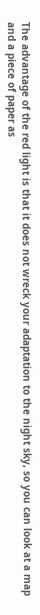The advantage of the red light is that it does not wreck your adaptation to the night sky, so you can look at a map and a piece of paper as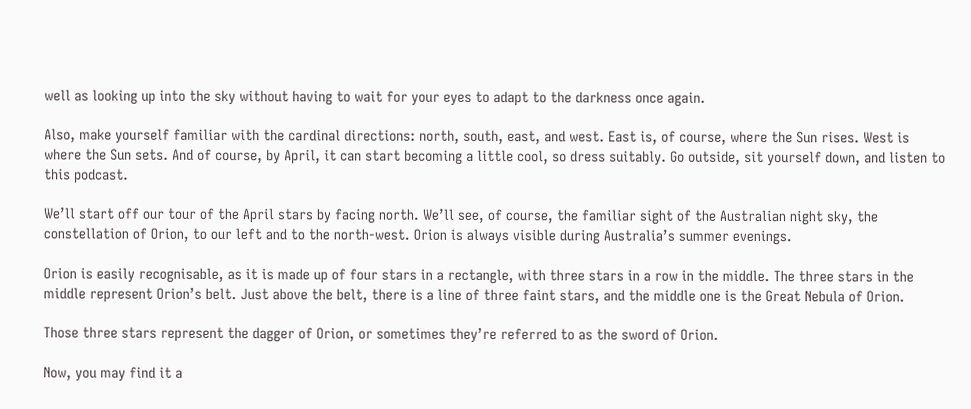well as looking up into the sky without having to wait for your eyes to adapt to the darkness once again.

Also, make yourself familiar with the cardinal directions: north, south, east, and west. East is, of course, where the Sun rises. West is where the Sun sets. And of course, by April, it can start becoming a little cool, so dress suitably. Go outside, sit yourself down, and listen to this podcast.

We’ll start off our tour of the April stars by facing north. We’ll see, of course, the familiar sight of the Australian night sky, the constellation of Orion, to our left and to the north-west. Orion is always visible during Australia’s summer evenings.

Orion is easily recognisable, as it is made up of four stars in a rectangle, with three stars in a row in the middle. The three stars in the middle represent Orion’s belt. Just above the belt, there is a line of three faint stars, and the middle one is the Great Nebula of Orion.

Those three stars represent the dagger of Orion, or sometimes they’re referred to as the sword of Orion.

Now, you may find it a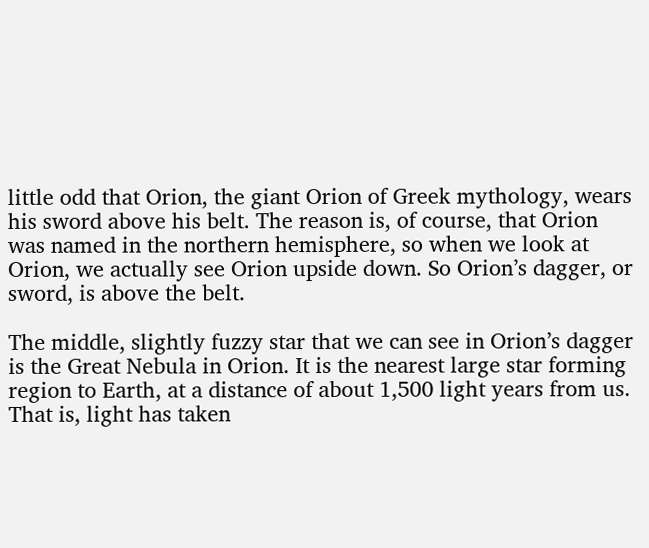little odd that Orion, the giant Orion of Greek mythology, wears his sword above his belt. The reason is, of course, that Orion was named in the northern hemisphere, so when we look at Orion, we actually see Orion upside down. So Orion’s dagger, or sword, is above the belt.

The middle, slightly fuzzy star that we can see in Orion’s dagger is the Great Nebula in Orion. It is the nearest large star forming region to Earth, at a distance of about 1,500 light years from us. That is, light has taken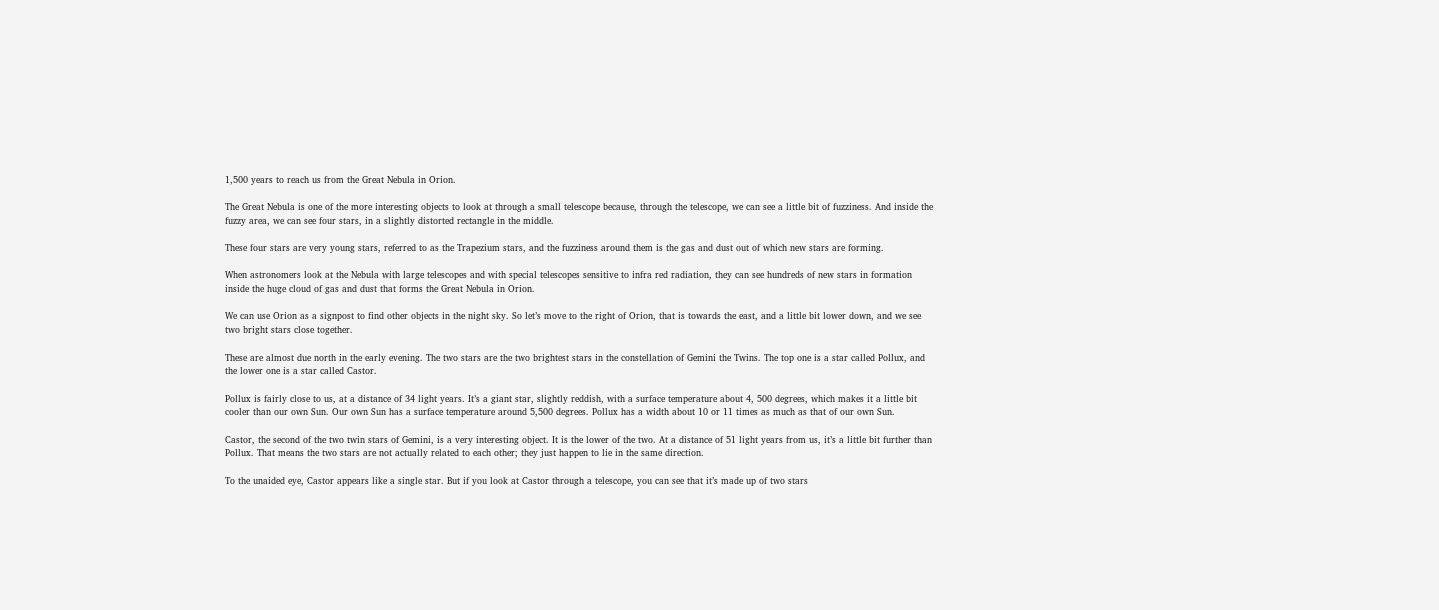1,500 years to reach us from the Great Nebula in Orion.

The Great Nebula is one of the more interesting objects to look at through a small telescope because, through the telescope, we can see a little bit of fuzziness. And inside the fuzzy area, we can see four stars, in a slightly distorted rectangle in the middle.

These four stars are very young stars, referred to as the Trapezium stars, and the fuzziness around them is the gas and dust out of which new stars are forming.

When astronomers look at the Nebula with large telescopes and with special telescopes sensitive to infra red radiation, they can see hundreds of new stars in formation inside the huge cloud of gas and dust that forms the Great Nebula in Orion.

We can use Orion as a signpost to find other objects in the night sky. So let’s move to the right of Orion, that is towards the east, and a little bit lower down, and we see two bright stars close together.

These are almost due north in the early evening. The two stars are the two brightest stars in the constellation of Gemini the Twins. The top one is a star called Pollux, and the lower one is a star called Castor.

Pollux is fairly close to us, at a distance of 34 light years. It’s a giant star, slightly reddish, with a surface temperature about 4, 500 degrees, which makes it a little bit cooler than our own Sun. Our own Sun has a surface temperature around 5,500 degrees. Pollux has a width about 10 or 11 times as much as that of our own Sun.

Castor, the second of the two twin stars of Gemini, is a very interesting object. It is the lower of the two. At a distance of 51 light years from us, it’s a little bit further than Pollux. That means the two stars are not actually related to each other; they just happen to lie in the same direction.

To the unaided eye, Castor appears like a single star. But if you look at Castor through a telescope, you can see that it’s made up of two stars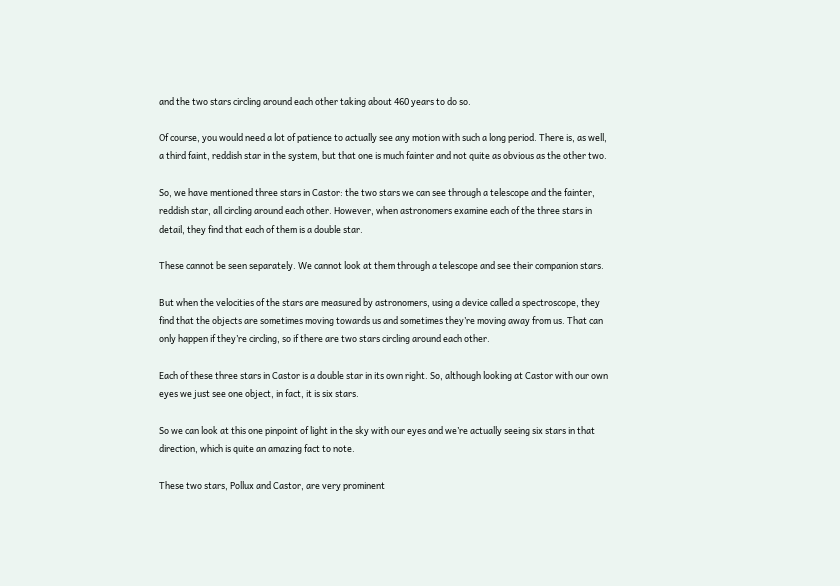and the two stars circling around each other taking about 460 years to do so.

Of course, you would need a lot of patience to actually see any motion with such a long period. There is, as well, a third faint, reddish star in the system, but that one is much fainter and not quite as obvious as the other two.

So, we have mentioned three stars in Castor: the two stars we can see through a telescope and the fainter, reddish star, all circling around each other. However, when astronomers examine each of the three stars in detail, they find that each of them is a double star.

These cannot be seen separately. We cannot look at them through a telescope and see their companion stars.

But when the velocities of the stars are measured by astronomers, using a device called a spectroscope, they find that the objects are sometimes moving towards us and sometimes they’re moving away from us. That can only happen if they’re circling, so if there are two stars circling around each other.

Each of these three stars in Castor is a double star in its own right. So, although looking at Castor with our own eyes we just see one object, in fact, it is six stars.

So we can look at this one pinpoint of light in the sky with our eyes and we’re actually seeing six stars in that direction, which is quite an amazing fact to note.

These two stars, Pollux and Castor, are very prominent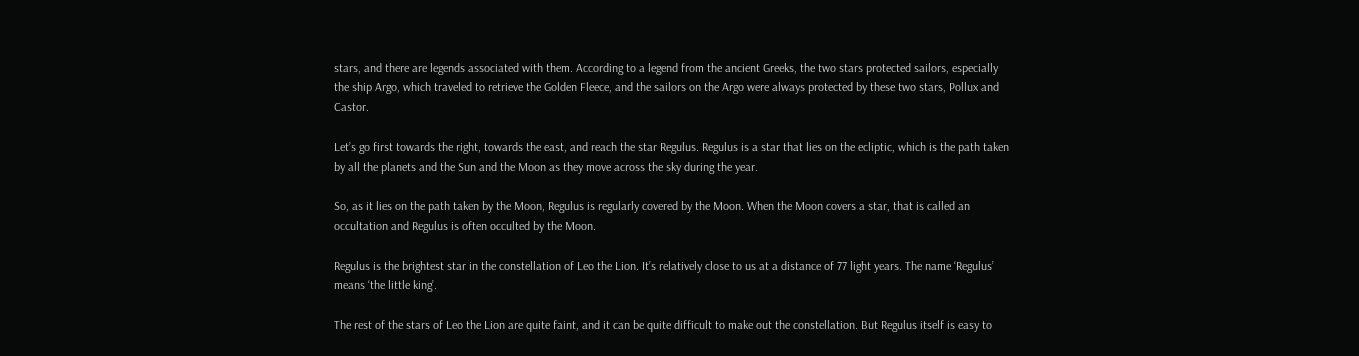stars, and there are legends associated with them. According to a legend from the ancient Greeks, the two stars protected sailors, especially the ship Argo, which traveled to retrieve the Golden Fleece, and the sailors on the Argo were always protected by these two stars, Pollux and Castor.

Let’s go first towards the right, towards the east, and reach the star Regulus. Regulus is a star that lies on the ecliptic, which is the path taken by all the planets and the Sun and the Moon as they move across the sky during the year.

So, as it lies on the path taken by the Moon, Regulus is regularly covered by the Moon. When the Moon covers a star, that is called an occultation and Regulus is often occulted by the Moon.

Regulus is the brightest star in the constellation of Leo the Lion. It’s relatively close to us at a distance of 77 light years. The name ‘Regulus’ means ‘the little king’.

The rest of the stars of Leo the Lion are quite faint, and it can be quite difficult to make out the constellation. But Regulus itself is easy to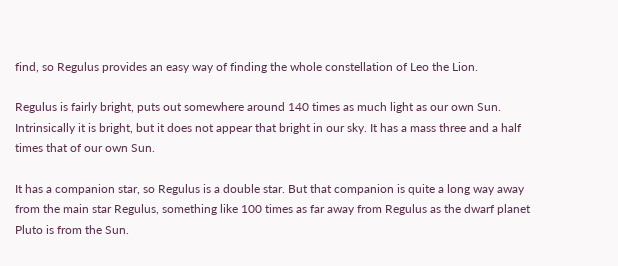find, so Regulus provides an easy way of finding the whole constellation of Leo the Lion.

Regulus is fairly bright, puts out somewhere around 140 times as much light as our own Sun. Intrinsically it is bright, but it does not appear that bright in our sky. It has a mass three and a half times that of our own Sun.

It has a companion star, so Regulus is a double star. But that companion is quite a long way away from the main star Regulus, something like 100 times as far away from Regulus as the dwarf planet Pluto is from the Sun.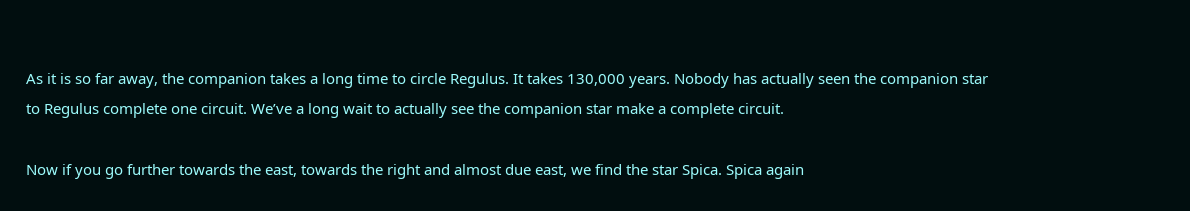As it is so far away, the companion takes a long time to circle Regulus. It takes 130,000 years. Nobody has actually seen the companion star to Regulus complete one circuit. We’ve a long wait to actually see the companion star make a complete circuit.

Now if you go further towards the east, towards the right and almost due east, we find the star Spica. Spica again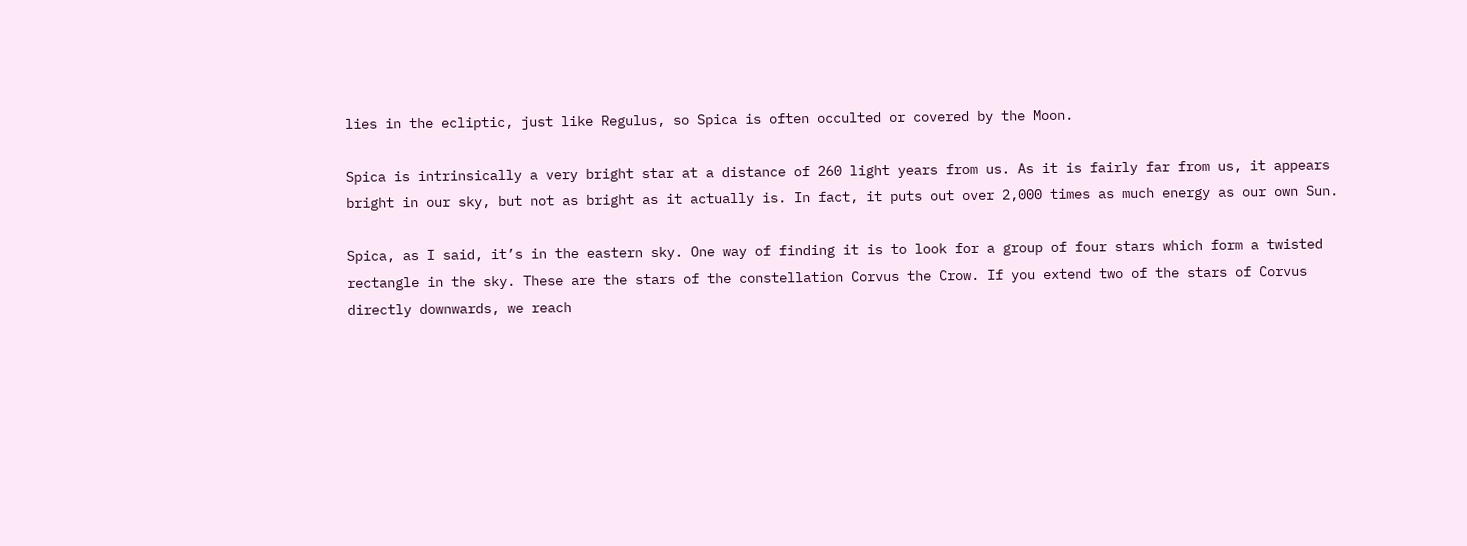lies in the ecliptic, just like Regulus, so Spica is often occulted or covered by the Moon.

Spica is intrinsically a very bright star at a distance of 260 light years from us. As it is fairly far from us, it appears bright in our sky, but not as bright as it actually is. In fact, it puts out over 2,000 times as much energy as our own Sun.

Spica, as I said, it’s in the eastern sky. One way of finding it is to look for a group of four stars which form a twisted rectangle in the sky. These are the stars of the constellation Corvus the Crow. If you extend two of the stars of Corvus directly downwards, we reach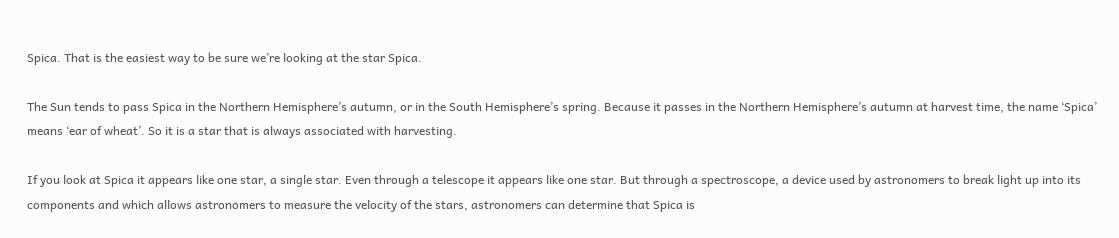Spica. That is the easiest way to be sure we’re looking at the star Spica.

The Sun tends to pass Spica in the Northern Hemisphere’s autumn, or in the South Hemisphere’s spring. Because it passes in the Northern Hemisphere’s autumn at harvest time, the name ‘Spica’ means ‘ear of wheat’. So it is a star that is always associated with harvesting.

If you look at Spica it appears like one star, a single star. Even through a telescope it appears like one star. But through a spectroscope, a device used by astronomers to break light up into its components and which allows astronomers to measure the velocity of the stars, astronomers can determine that Spica is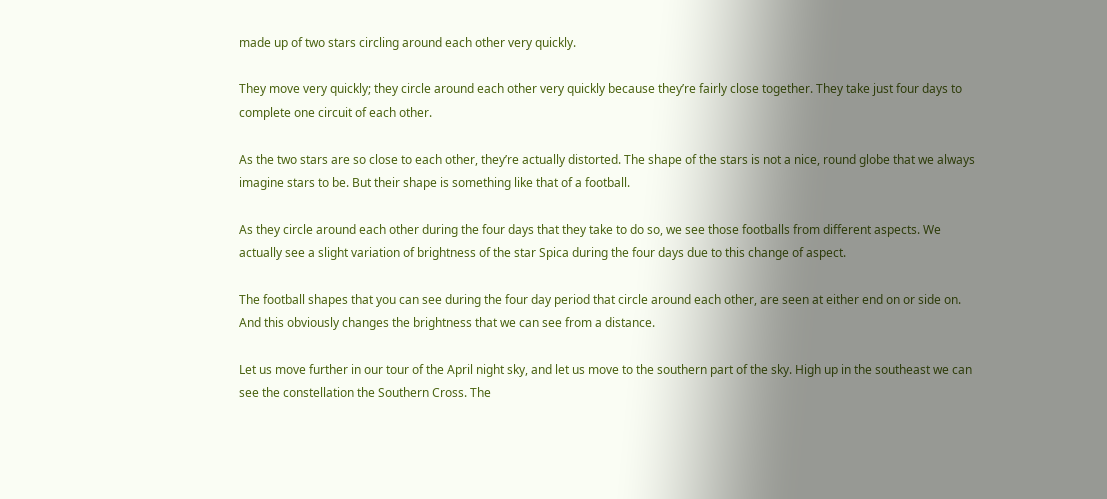made up of two stars circling around each other very quickly.

They move very quickly; they circle around each other very quickly because they’re fairly close together. They take just four days to complete one circuit of each other.

As the two stars are so close to each other, they’re actually distorted. The shape of the stars is not a nice, round globe that we always imagine stars to be. But their shape is something like that of a football.

As they circle around each other during the four days that they take to do so, we see those footballs from different aspects. We actually see a slight variation of brightness of the star Spica during the four days due to this change of aspect.

The football shapes that you can see during the four day period that circle around each other, are seen at either end on or side on. And this obviously changes the brightness that we can see from a distance.

Let us move further in our tour of the April night sky, and let us move to the southern part of the sky. High up in the southeast we can see the constellation the Southern Cross. The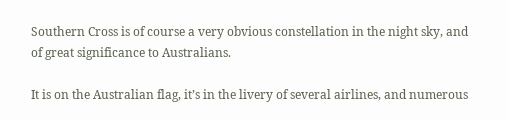Southern Cross is of course a very obvious constellation in the night sky, and of great significance to Australians.

It is on the Australian flag, it’s in the livery of several airlines, and numerous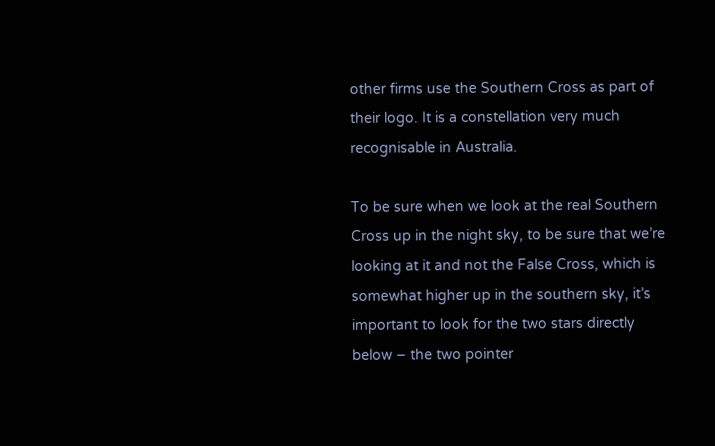other firms use the Southern Cross as part of their logo. It is a constellation very much recognisable in Australia.

To be sure when we look at the real Southern Cross up in the night sky, to be sure that we’re looking at it and not the False Cross, which is somewhat higher up in the southern sky, it’s important to look for the two stars directly below – the two pointer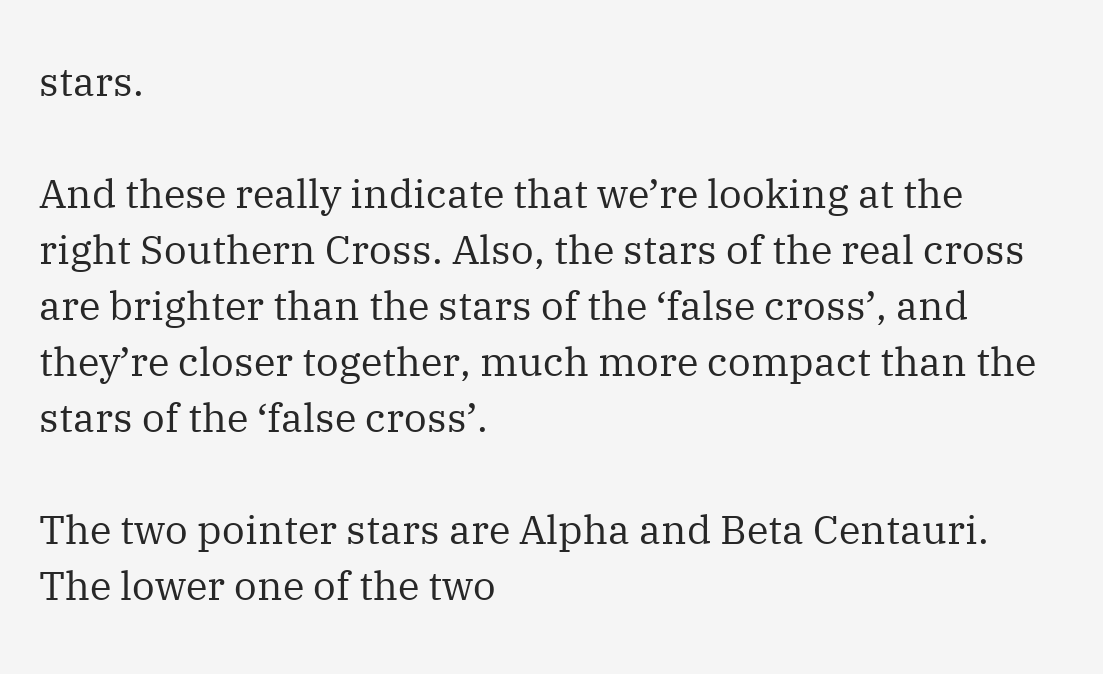stars.

And these really indicate that we’re looking at the right Southern Cross. Also, the stars of the real cross are brighter than the stars of the ‘false cross’, and they’re closer together, much more compact than the stars of the ‘false cross’.

The two pointer stars are Alpha and Beta Centauri. The lower one of the two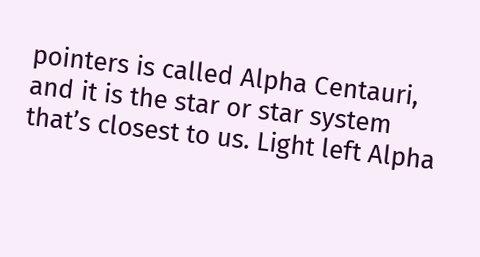pointers is called Alpha Centauri, and it is the star or star system that’s closest to us. Light left Alpha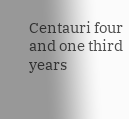Centauri four and one third years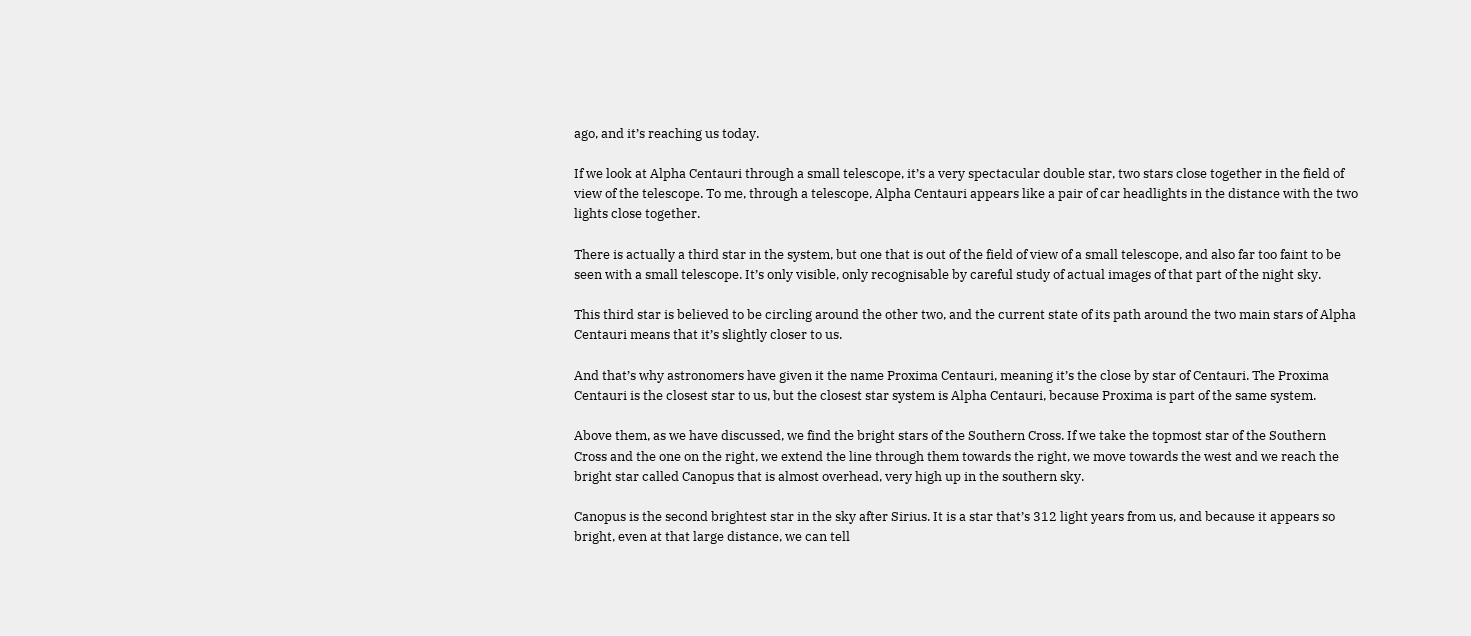ago, and it’s reaching us today.

If we look at Alpha Centauri through a small telescope, it’s a very spectacular double star, two stars close together in the field of view of the telescope. To me, through a telescope, Alpha Centauri appears like a pair of car headlights in the distance with the two lights close together.

There is actually a third star in the system, but one that is out of the field of view of a small telescope, and also far too faint to be seen with a small telescope. It’s only visible, only recognisable by careful study of actual images of that part of the night sky.

This third star is believed to be circling around the other two, and the current state of its path around the two main stars of Alpha Centauri means that it’s slightly closer to us.

And that’s why astronomers have given it the name Proxima Centauri, meaning it’s the close by star of Centauri. The Proxima Centauri is the closest star to us, but the closest star system is Alpha Centauri, because Proxima is part of the same system.

Above them, as we have discussed, we find the bright stars of the Southern Cross. If we take the topmost star of the Southern Cross and the one on the right, we extend the line through them towards the right, we move towards the west and we reach the bright star called Canopus that is almost overhead, very high up in the southern sky.

Canopus is the second brightest star in the sky after Sirius. It is a star that’s 312 light years from us, and because it appears so bright, even at that large distance, we can tell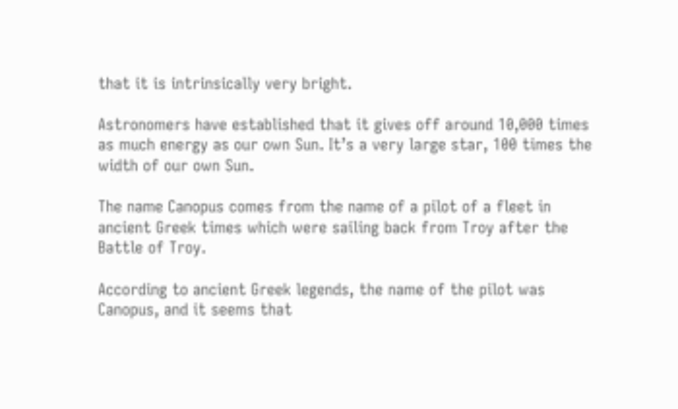that it is intrinsically very bright.

Astronomers have established that it gives off around 10,000 times as much energy as our own Sun. It’s a very large star, 100 times the width of our own Sun.

The name Canopus comes from the name of a pilot of a fleet in ancient Greek times which were sailing back from Troy after the Battle of Troy.

According to ancient Greek legends, the name of the pilot was Canopus, and it seems that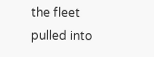the fleet pulled into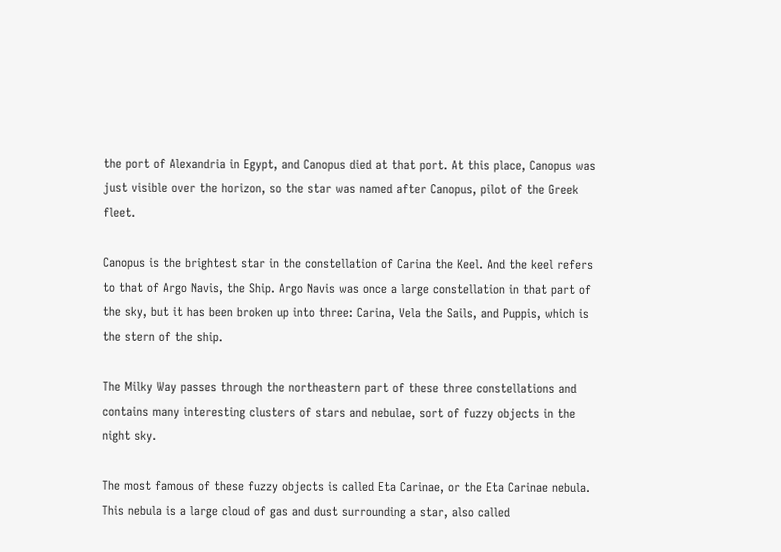the port of Alexandria in Egypt, and Canopus died at that port. At this place, Canopus was just visible over the horizon, so the star was named after Canopus, pilot of the Greek fleet.

Canopus is the brightest star in the constellation of Carina the Keel. And the keel refers to that of Argo Navis, the Ship. Argo Navis was once a large constellation in that part of the sky, but it has been broken up into three: Carina, Vela the Sails, and Puppis, which is the stern of the ship.

The Milky Way passes through the northeastern part of these three constellations and contains many interesting clusters of stars and nebulae, sort of fuzzy objects in the night sky.

The most famous of these fuzzy objects is called Eta Carinae, or the Eta Carinae nebula. This nebula is a large cloud of gas and dust surrounding a star, also called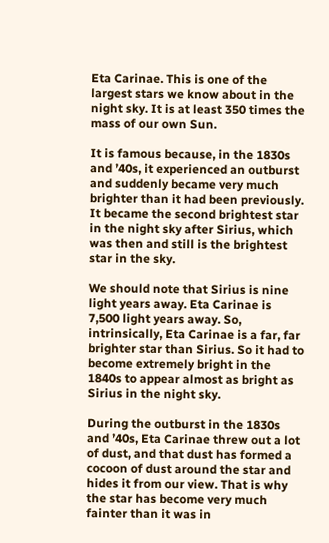Eta Carinae. This is one of the largest stars we know about in the night sky. It is at least 350 times the mass of our own Sun.

It is famous because, in the 1830s and ’40s, it experienced an outburst and suddenly became very much brighter than it had been previously. It became the second brightest star in the night sky after Sirius, which was then and still is the brightest star in the sky.

We should note that Sirius is nine light years away. Eta Carinae is 7,500 light years away. So, intrinsically, Eta Carinae is a far, far brighter star than Sirius. So it had to become extremely bright in the 1840s to appear almost as bright as Sirius in the night sky.

During the outburst in the 1830s and ’40s, Eta Carinae threw out a lot of dust, and that dust has formed a cocoon of dust around the star and hides it from our view. That is why the star has become very much fainter than it was in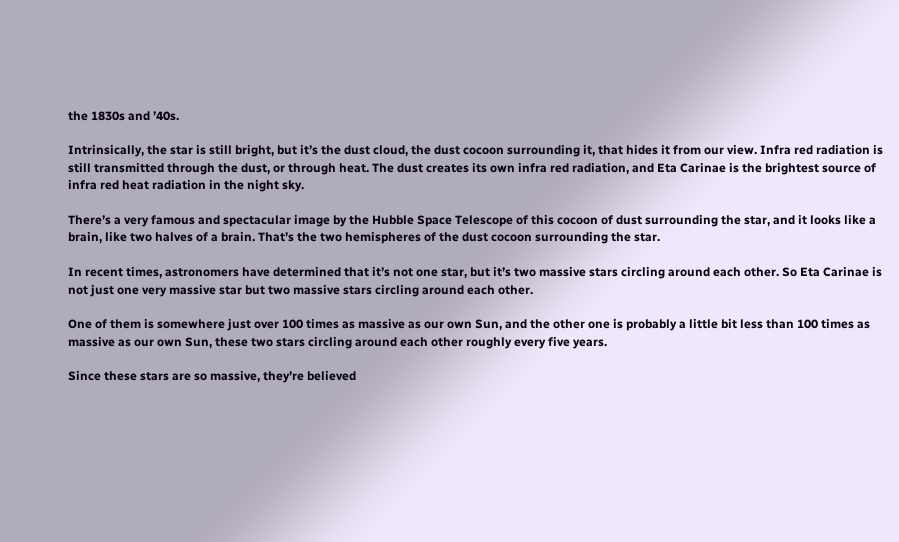the 1830s and ’40s.

Intrinsically, the star is still bright, but it’s the dust cloud, the dust cocoon surrounding it, that hides it from our view. Infra red radiation is still transmitted through the dust, or through heat. The dust creates its own infra red radiation, and Eta Carinae is the brightest source of infra red heat radiation in the night sky.

There’s a very famous and spectacular image by the Hubble Space Telescope of this cocoon of dust surrounding the star, and it looks like a brain, like two halves of a brain. That’s the two hemispheres of the dust cocoon surrounding the star.

In recent times, astronomers have determined that it’s not one star, but it’s two massive stars circling around each other. So Eta Carinae is not just one very massive star but two massive stars circling around each other.

One of them is somewhere just over 100 times as massive as our own Sun, and the other one is probably a little bit less than 100 times as massive as our own Sun, these two stars circling around each other roughly every five years.

Since these stars are so massive, they’re believed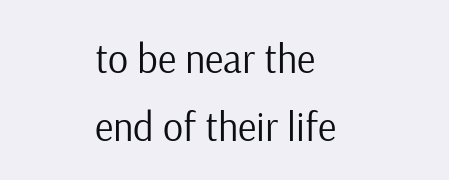to be near the end of their life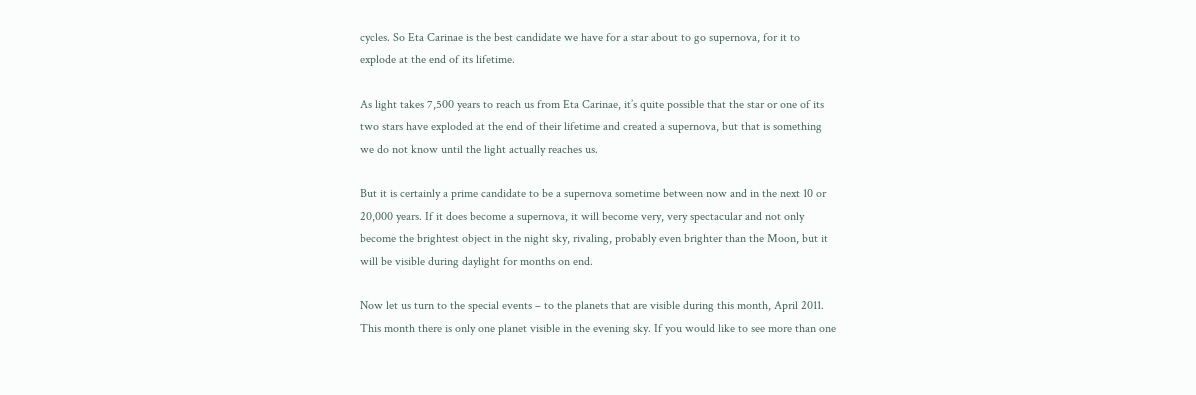cycles. So Eta Carinae is the best candidate we have for a star about to go supernova, for it to explode at the end of its lifetime.

As light takes 7,500 years to reach us from Eta Carinae, it’s quite possible that the star or one of its two stars have exploded at the end of their lifetime and created a supernova, but that is something we do not know until the light actually reaches us.

But it is certainly a prime candidate to be a supernova sometime between now and in the next 10 or 20,000 years. If it does become a supernova, it will become very, very spectacular and not only become the brightest object in the night sky, rivaling, probably even brighter than the Moon, but it will be visible during daylight for months on end.

Now let us turn to the special events – to the planets that are visible during this month, April 2011. This month there is only one planet visible in the evening sky. If you would like to see more than one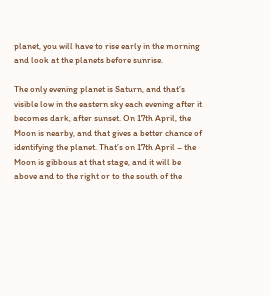planet, you will have to rise early in the morning and look at the planets before sunrise.

The only evening planet is Saturn, and that’s visible low in the eastern sky each evening after it becomes dark, after sunset. On 17th April, the Moon is nearby, and that gives a better chance of identifying the planet. That’s on 17th April – the Moon is gibbous at that stage, and it will be above and to the right or to the south of the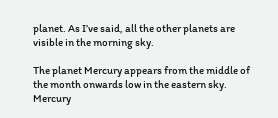planet. As I’ve said, all the other planets are visible in the morning sky.

The planet Mercury appears from the middle of the month onwards low in the eastern sky. Mercury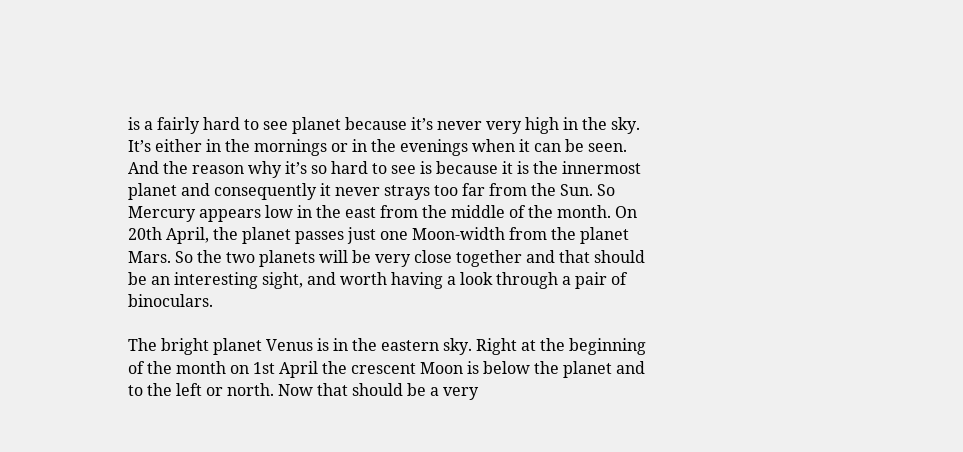is a fairly hard to see planet because it’s never very high in the sky. It’s either in the mornings or in the evenings when it can be seen. And the reason why it’s so hard to see is because it is the innermost planet and consequently it never strays too far from the Sun. So Mercury appears low in the east from the middle of the month. On 20th April, the planet passes just one Moon-width from the planet Mars. So the two planets will be very close together and that should be an interesting sight, and worth having a look through a pair of binoculars.

The bright planet Venus is in the eastern sky. Right at the beginning of the month on 1st April the crescent Moon is below the planet and to the left or north. Now that should be a very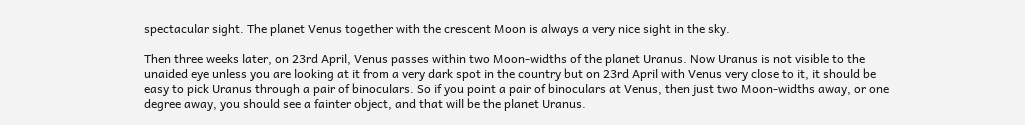spectacular sight. The planet Venus together with the crescent Moon is always a very nice sight in the sky.

Then three weeks later, on 23rd April, Venus passes within two Moon-widths of the planet Uranus. Now Uranus is not visible to the unaided eye unless you are looking at it from a very dark spot in the country but on 23rd April with Venus very close to it, it should be easy to pick Uranus through a pair of binoculars. So if you point a pair of binoculars at Venus, then just two Moon-widths away, or one degree away, you should see a fainter object, and that will be the planet Uranus.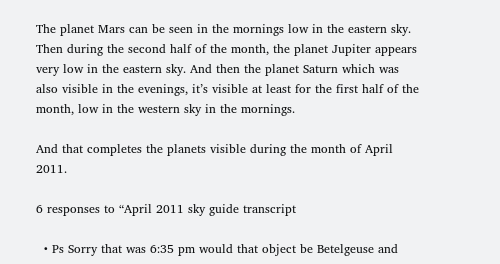The planet Mars can be seen in the mornings low in the eastern sky. Then during the second half of the month, the planet Jupiter appears very low in the eastern sky. And then the planet Saturn which was also visible in the evenings, it’s visible at least for the first half of the month, low in the western sky in the mornings.

And that completes the planets visible during the month of April 2011.

6 responses to “April 2011 sky guide transcript

  • Ps Sorry that was 6:35 pm would that object be Betelgeuse and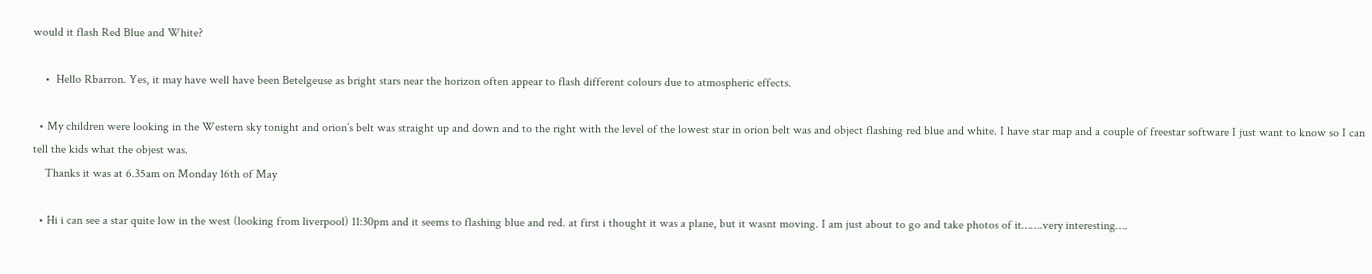would it flash Red Blue and White?

    •  Hello Rbarron. Yes, it may have well have been Betelgeuse as bright stars near the horizon often appear to flash different colours due to atmospheric effects.

  • My children were looking in the Western sky tonight and orion’s belt was straight up and down and to the right with the level of the lowest star in orion belt was and object flashing red blue and white. I have star map and a couple of freestar software I just want to know so I can tell the kids what the objest was.
    Thanks it was at 6.35am on Monday 16th of May

  • Hi i can see a star quite low in the west (looking from liverpool) 11:30pm and it seems to flashing blue and red. at first i thought it was a plane, but it wasnt moving. I am just about to go and take photos of it…….very interesting….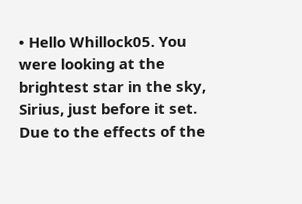• Hello Whillock05. You were looking at the brightest star in the sky, Sirius, just before it set. Due to the effects of the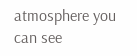atmosphere you can see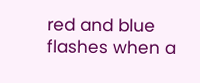red and blue flashes when a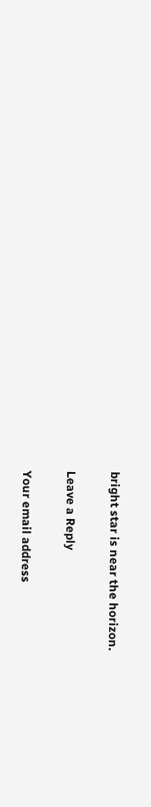bright star is near the horizon.

Leave a Reply

Your email address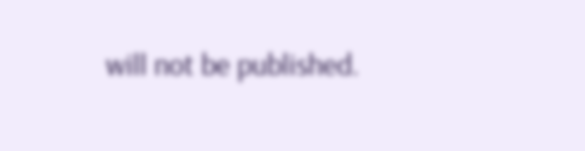will not be published.